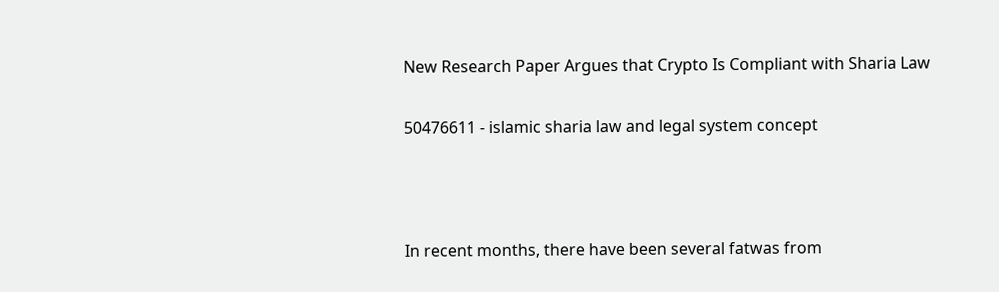New Research Paper Argues that Crypto Is Compliant with Sharia Law

50476611 - islamic sharia law and legal system concept



In recent months, there have been several fatwas from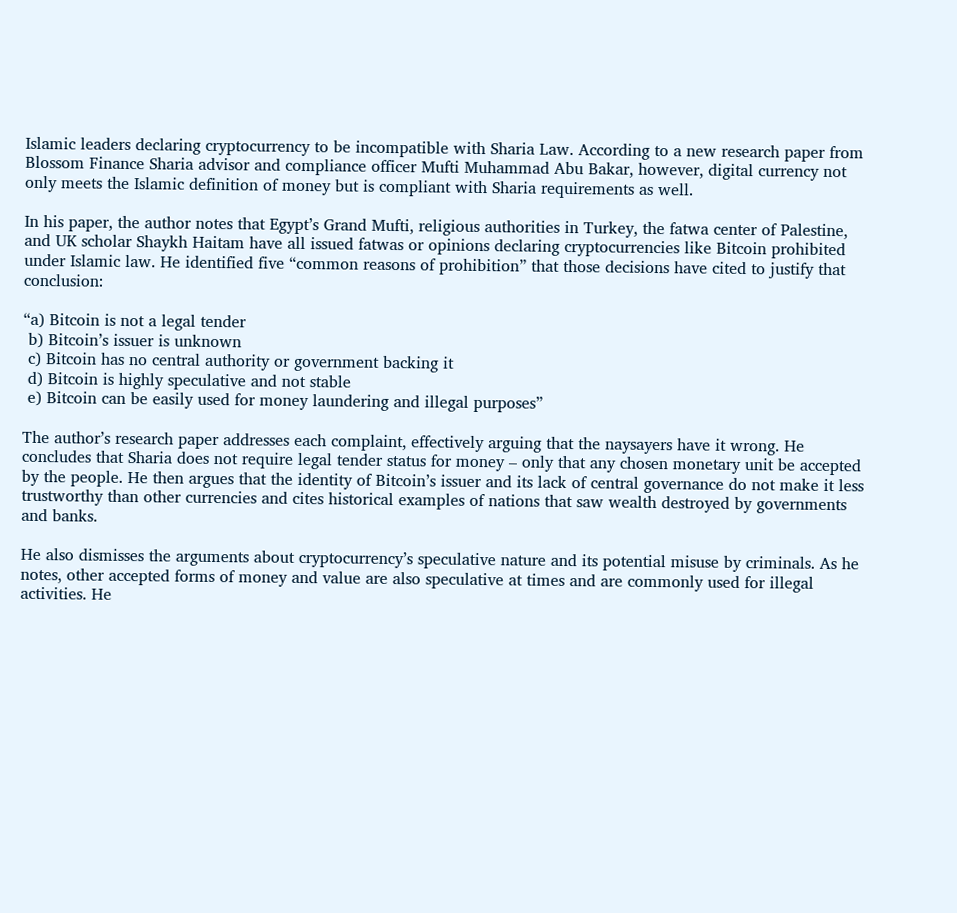Islamic leaders declaring cryptocurrency to be incompatible with Sharia Law. According to a new research paper from Blossom Finance Sharia advisor and compliance officer Mufti Muhammad Abu Bakar, however, digital currency not only meets the Islamic definition of money but is compliant with Sharia requirements as well.

In his paper, the author notes that Egypt’s Grand Mufti, religious authorities in Turkey, the fatwa center of Palestine, and UK scholar Shaykh Haitam have all issued fatwas or opinions declaring cryptocurrencies like Bitcoin prohibited under Islamic law. He identified five “common reasons of prohibition” that those decisions have cited to justify that conclusion:

“a) Bitcoin is not a legal tender
 b) Bitcoin’s issuer is unknown
 c) Bitcoin has no central authority or government backing it
 d) Bitcoin is highly speculative and not stable
 e) Bitcoin can be easily used for money laundering and illegal purposes”

The author’s research paper addresses each complaint, effectively arguing that the naysayers have it wrong. He concludes that Sharia does not require legal tender status for money – only that any chosen monetary unit be accepted by the people. He then argues that the identity of Bitcoin’s issuer and its lack of central governance do not make it less trustworthy than other currencies and cites historical examples of nations that saw wealth destroyed by governments and banks.

He also dismisses the arguments about cryptocurrency’s speculative nature and its potential misuse by criminals. As he notes, other accepted forms of money and value are also speculative at times and are commonly used for illegal activities. He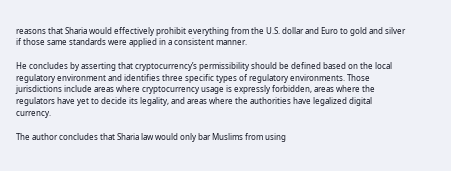reasons that Sharia would effectively prohibit everything from the U.S. dollar and Euro to gold and silver if those same standards were applied in a consistent manner.

He concludes by asserting that cryptocurrency’s permissibility should be defined based on the local regulatory environment and identifies three specific types of regulatory environments. Those jurisdictions include areas where cryptocurrency usage is expressly forbidden, areas where the regulators have yet to decide its legality, and areas where the authorities have legalized digital currency.

The author concludes that Sharia law would only bar Muslims from using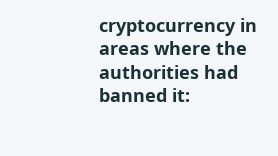cryptocurrency in areas where the authorities had banned it: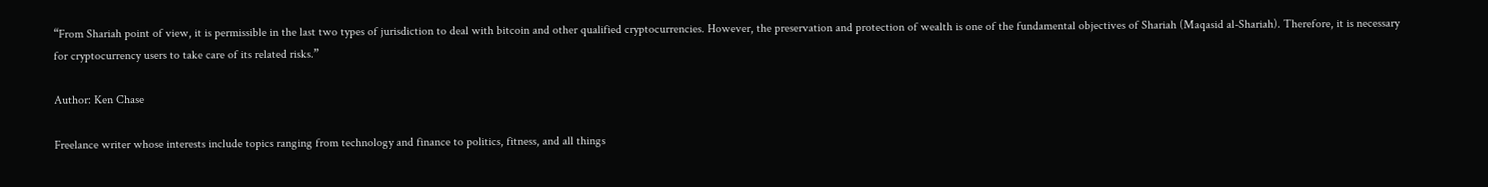“From Shariah point of view, it is permissible in the last two types of jurisdiction to deal with bitcoin and other qualified cryptocurrencies. However, the preservation and protection of wealth is one of the fundamental objectives of Shariah (Maqasid al-Shariah). Therefore, it is necessary for cryptocurrency users to take care of its related risks.”

Author: Ken Chase

Freelance writer whose interests include topics ranging from technology and finance to politics, fitness, and all things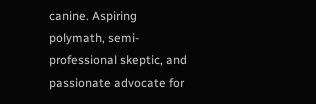canine. Aspiring polymath, semi-professional skeptic, and passionate advocate for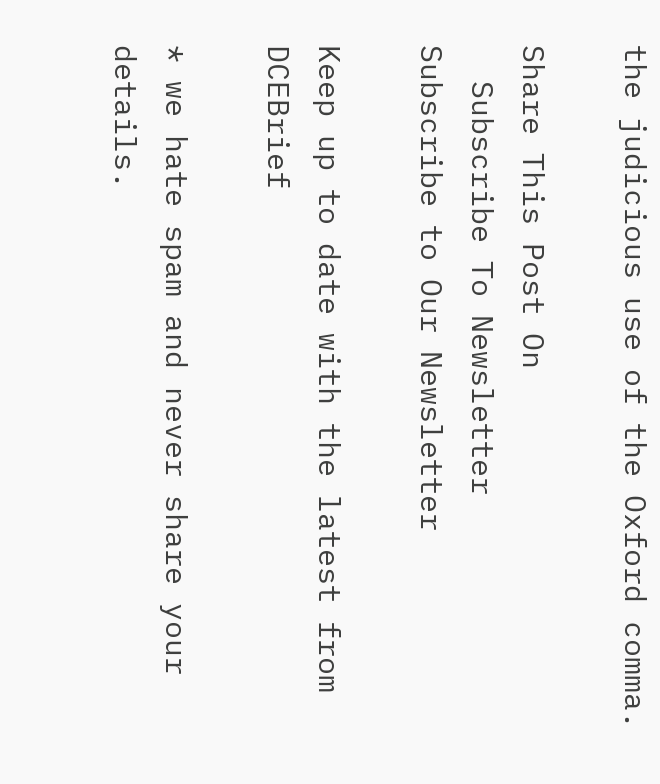the judicious use of the Oxford comma.

Share This Post On
  Subscribe To Newsletter
Subscribe to Our Newsletter

Keep up to date with the latest from DCEBrief

* we hate spam and never share your details.